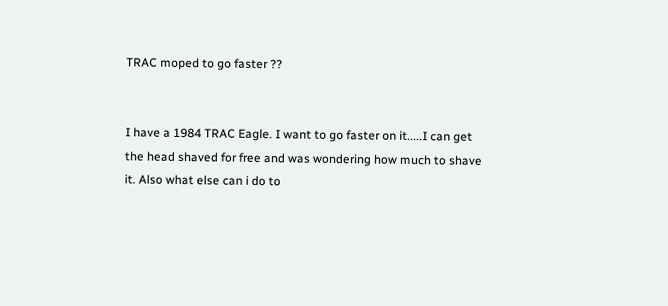TRAC moped to go faster ??


I have a 1984 TRAC Eagle. I want to go faster on it.....I can get the head shaved for free and was wondering how much to shave it. Also what else can i do to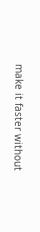make it faster without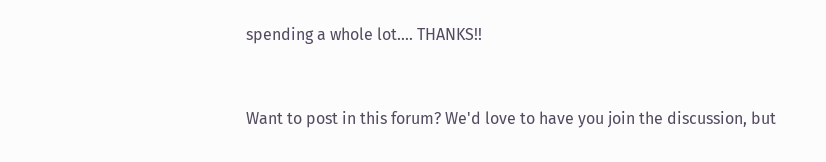spending a whole lot.... THANKS!!


Want to post in this forum? We'd love to have you join the discussion, but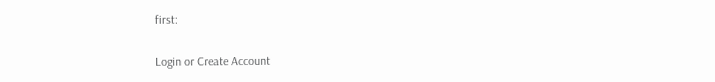first:

Login or Create Account